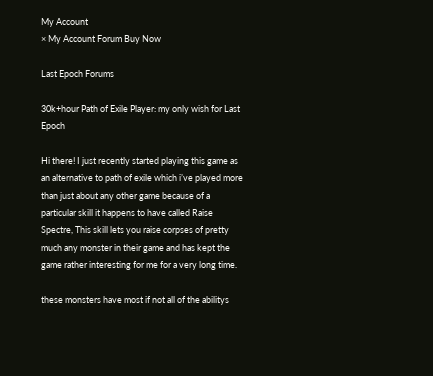My Account
× My Account Forum Buy Now

Last Epoch Forums

30k+hour Path of Exile Player: my only wish for Last Epoch

Hi there! I just recently started playing this game as an alternative to path of exile which i’ve played more than just about any other game because of a particular skill it happens to have called Raise Spectre, This skill lets you raise corpses of pretty much any monster in their game and has kept the game rather interesting for me for a very long time.

these monsters have most if not all of the abilitys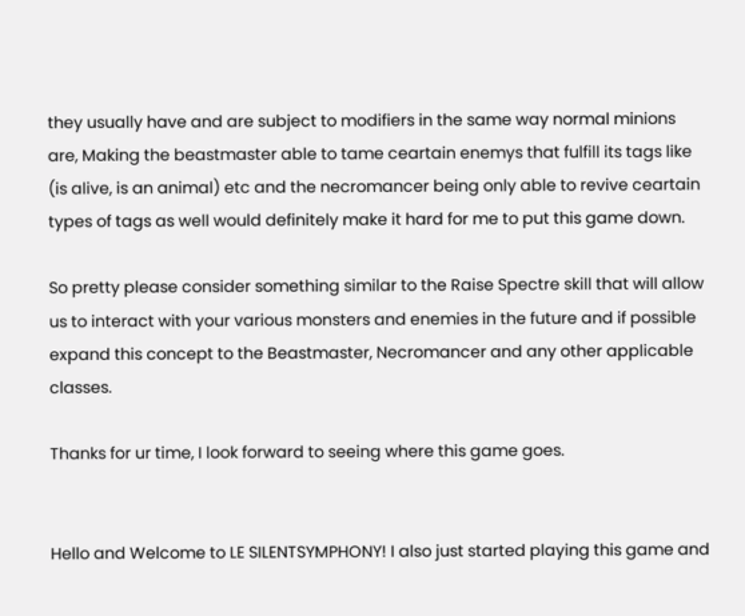they usually have and are subject to modifiers in the same way normal minions are, Making the beastmaster able to tame ceartain enemys that fulfill its tags like (is alive, is an animal) etc and the necromancer being only able to revive ceartain types of tags as well would definitely make it hard for me to put this game down.

So pretty please consider something similar to the Raise Spectre skill that will allow us to interact with your various monsters and enemies in the future and if possible expand this concept to the Beastmaster, Necromancer and any other applicable classes.

Thanks for ur time, I look forward to seeing where this game goes.


Hello and Welcome to LE SILENTSYMPHONY! I also just started playing this game and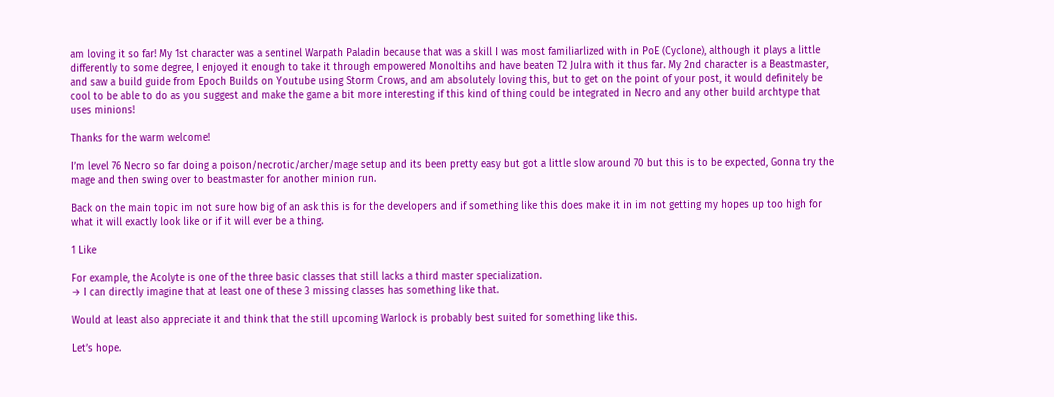am loving it so far! My 1st character was a sentinel Warpath Paladin because that was a skill I was most familiarlized with in PoE (Cyclone), although it plays a little differently to some degree, I enjoyed it enough to take it through empowered Monoltihs and have beaten T2 Julra with it thus far. My 2nd character is a Beastmaster, and saw a build guide from Epoch Builds on Youtube using Storm Crows, and am absolutely loving this, but to get on the point of your post, it would definitely be cool to be able to do as you suggest and make the game a bit more interesting if this kind of thing could be integrated in Necro and any other build archtype that uses minions!

Thanks for the warm welcome!

I’m level 76 Necro so far doing a poison/necrotic/archer/mage setup and its been pretty easy but got a little slow around 70 but this is to be expected, Gonna try the mage and then swing over to beastmaster for another minion run.

Back on the main topic im not sure how big of an ask this is for the developers and if something like this does make it in im not getting my hopes up too high for what it will exactly look like or if it will ever be a thing.

1 Like

For example, the Acolyte is one of the three basic classes that still lacks a third master specialization.
→ I can directly imagine that at least one of these 3 missing classes has something like that.

Would at least also appreciate it and think that the still upcoming Warlock is probably best suited for something like this.

Let’s hope.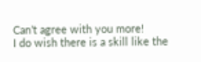Can’t agree with you more!
I do wish there is a skill like the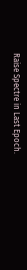Raise Spectre in Last Epoch.